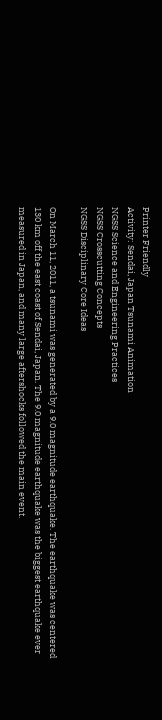Printer Friendly
Activity: Sendai, Japan Tsunami Animation
NGSS Science and Engineering Practices
NGSS Crosscutting Concepts
NGSS Disciplinary Core Ideas

On March 11, 2011, a tsunami was generated by a 9.0 magnitude earthquake. The earthquake was centered 130 km off the east coast of Sendai, Japan. The 9.0 magnitude earthquake was the biggest earthquake ever measured in Japan, and many large aftershocks followed the main event.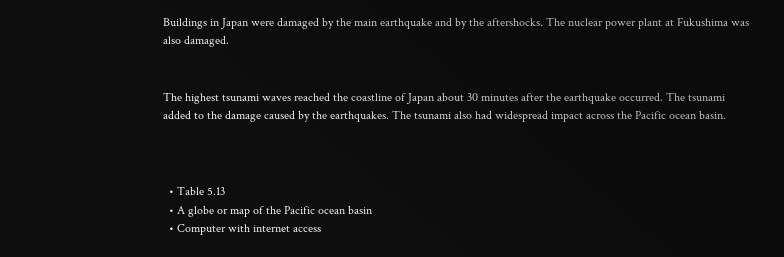Buildings in Japan were damaged by the main earthquake and by the aftershocks. The nuclear power plant at Fukushima was also damaged.


The highest tsunami waves reached the coastline of Japan about 30 minutes after the earthquake occurred. The tsunami added to the damage caused by the earthquakes. The tsunami also had widespread impact across the Pacific ocean basin.



  • Table 5.13
  • A globe or map of the Pacific ocean basin
  • Computer with internet access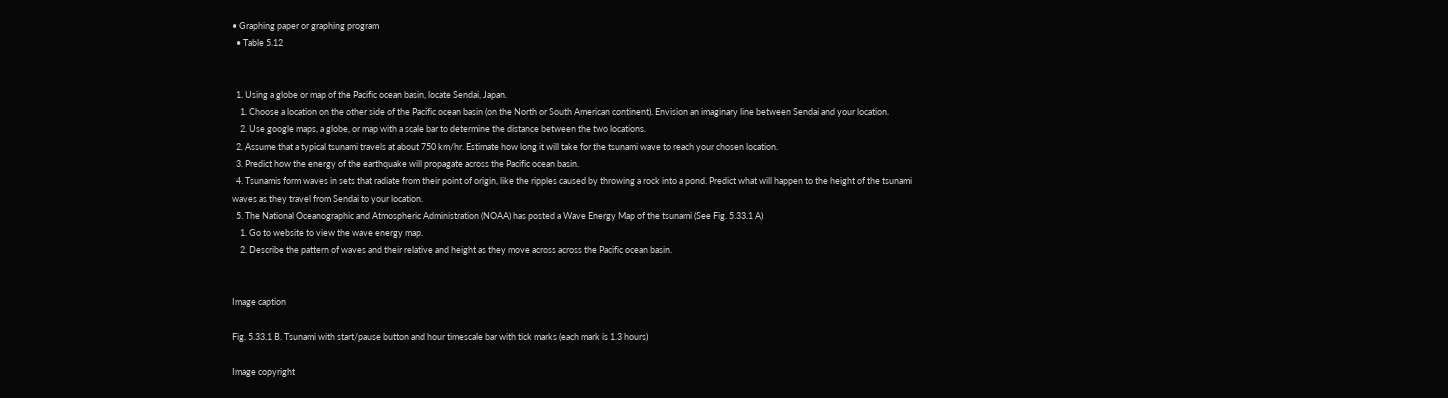• Graphing paper or graphing program
  • Table 5.12


  1. Using a globe or map of the Pacific ocean basin, locate Sendai, Japan.
    1. Choose a location on the other side of the Pacific ocean basin (on the North or South American continent). Envision an imaginary line between Sendai and your location.
    2. Use google maps, a globe, or map with a scale bar to determine the distance between the two locations.
  2. Assume that a typical tsunami travels at about 750 km/hr. Estimate how long it will take for the tsunami wave to reach your chosen location.
  3. Predict how the energy of the earthquake will propagate across the Pacific ocean basin.
  4. Tsunamis form waves in sets that radiate from their point of origin, like the ripples caused by throwing a rock into a pond. Predict what will happen to the height of the tsunami waves as they travel from Sendai to your location.
  5. The National Oceanographic and Atmospheric Administration (NOAA) has posted a Wave Energy Map of the tsunami (See Fig. 5.33.1 A)
    1. Go to website to view the wave energy map.
    2. Describe the pattern of waves and their relative and height as they move across across the Pacific ocean basin.


Image caption

Fig. 5.33.1 B. Tsunami with start/pause button and hour timescale bar with tick marks (each mark is 1.3 hours)

Image copyright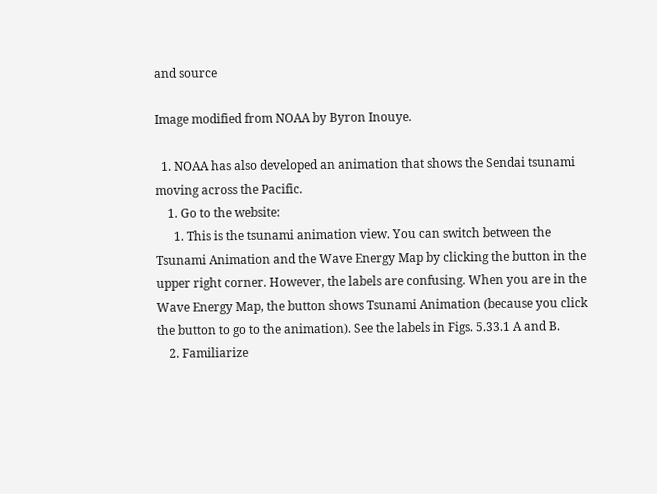and source

Image modified from NOAA by Byron Inouye.

  1. NOAA has also developed an animation that shows the Sendai tsunami moving across the Pacific.
    1. Go to the website:
      1. This is the tsunami animation view. You can switch between the Tsunami Animation and the Wave Energy Map by clicking the button in the upper right corner. However, the labels are confusing. When you are in the Wave Energy Map, the button shows Tsunami Animation (because you click the button to go to the animation). See the labels in Figs. 5.33.1 A and B.
    2. Familiarize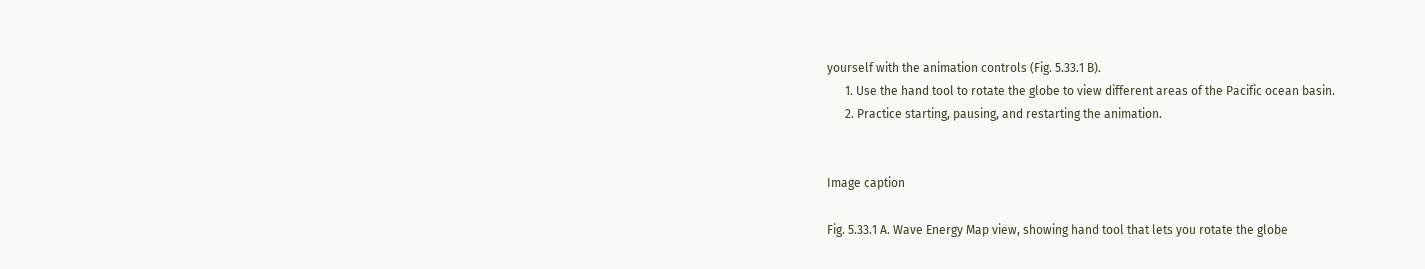yourself with the animation controls (Fig. 5.33.1 B).
      1. Use the hand tool to rotate the globe to view different areas of the Pacific ocean basin.
      2. Practice starting, pausing, and restarting the animation.


Image caption

Fig. 5.33.1 A. Wave Energy Map view, showing hand tool that lets you rotate the globe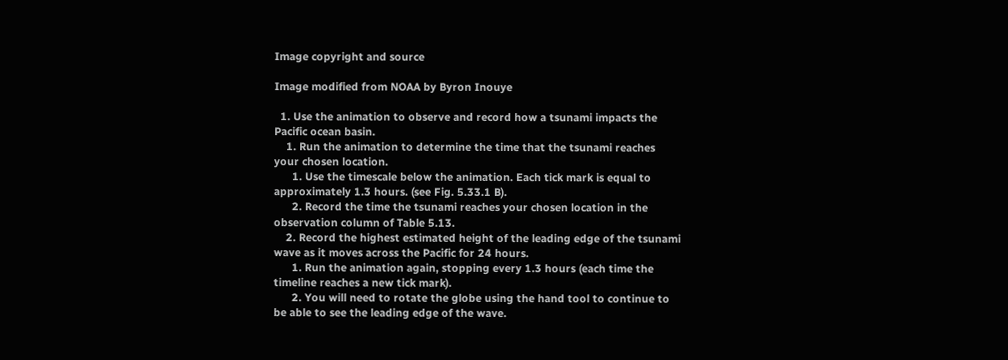Image copyright and source

Image modified from NOAA by Byron Inouye

  1. Use the animation to observe and record how a tsunami impacts the Pacific ocean basin.
    1. Run the animation to determine the time that the tsunami reaches your chosen location.
      1. Use the timescale below the animation. Each tick mark is equal to approximately 1.3 hours. (see Fig. 5.33.1 B).
      2. Record the time the tsunami reaches your chosen location in the observation column of Table 5.13.
    2. Record the highest estimated height of the leading edge of the tsunami wave as it moves across the Pacific for 24 hours.
      1. Run the animation again, stopping every 1.3 hours (each time the timeline reaches a new tick mark).
      2. You will need to rotate the globe using the hand tool to continue to be able to see the leading edge of the wave.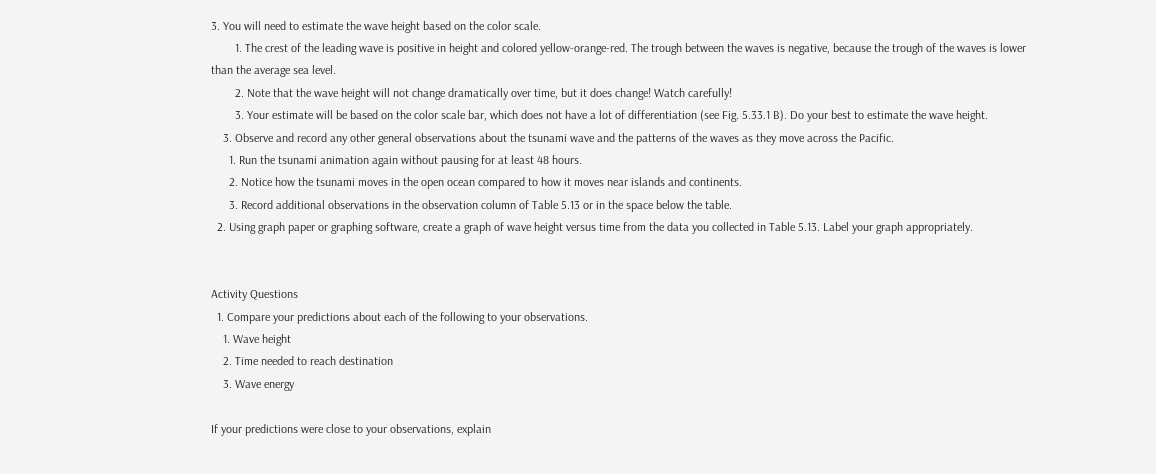3. You will need to estimate the wave height based on the color scale.
        1. The crest of the leading wave is positive in height and colored yellow-orange-red. The trough between the waves is negative, because the trough of the waves is lower than the average sea level.
        2. Note that the wave height will not change dramatically over time, but it does change! Watch carefully!
        3. Your estimate will be based on the color scale bar, which does not have a lot of differentiation (see Fig. 5.33.1 B). Do your best to estimate the wave height.
    3. Observe and record any other general observations about the tsunami wave and the patterns of the waves as they move across the Pacific.
      1. Run the tsunami animation again without pausing for at least 48 hours.
      2. Notice how the tsunami moves in the open ocean compared to how it moves near islands and continents.
      3. Record additional observations in the observation column of Table 5.13 or in the space below the table.
  2. Using graph paper or graphing software, create a graph of wave height versus time from the data you collected in Table 5.13. Label your graph appropriately.


Activity Questions
  1. Compare your predictions about each of the following to your observations.
    1. Wave height
    2. Time needed to reach destination
    3. Wave energy

If your predictions were close to your observations, explain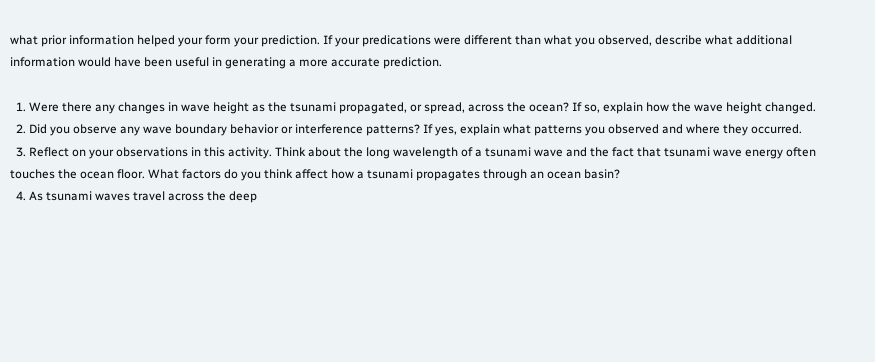what prior information helped your form your prediction. If your predications were different than what you observed, describe what additional information would have been useful in generating a more accurate prediction.

  1. Were there any changes in wave height as the tsunami propagated, or spread, across the ocean? If so, explain how the wave height changed.
  2. Did you observe any wave boundary behavior or interference patterns? If yes, explain what patterns you observed and where they occurred.
  3. Reflect on your observations in this activity. Think about the long wavelength of a tsunami wave and the fact that tsunami wave energy often touches the ocean floor. What factors do you think affect how a tsunami propagates through an ocean basin?
  4. As tsunami waves travel across the deep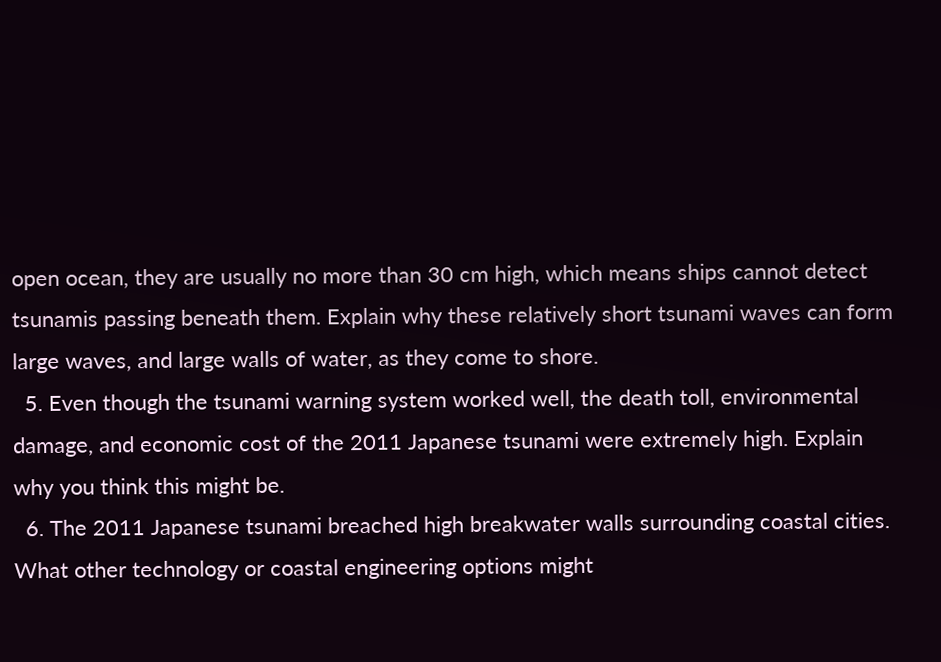open ocean, they are usually no more than 30 cm high, which means ships cannot detect tsunamis passing beneath them. Explain why these relatively short tsunami waves can form large waves, and large walls of water, as they come to shore.
  5. Even though the tsunami warning system worked well, the death toll, environmental damage, and economic cost of the 2011 Japanese tsunami were extremely high. Explain why you think this might be.
  6. The 2011 Japanese tsunami breached high breakwater walls surrounding coastal cities. What other technology or coastal engineering options might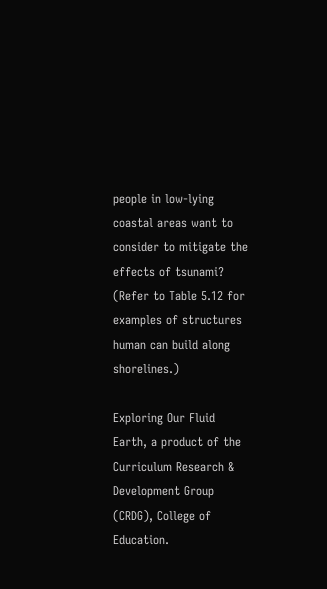people in low-lying coastal areas want to consider to mitigate the effects of tsunami? (Refer to Table 5.12 for examples of structures human can build along shorelines.)

Exploring Our Fluid Earth, a product of the Curriculum Research & Development Group (CRDG), College of Education.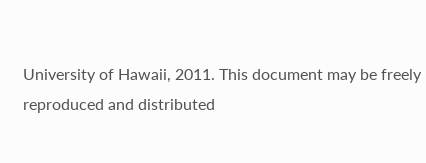University of Hawaii, 2011. This document may be freely reproduced and distributed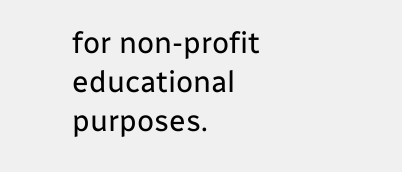for non-profit educational purposes.